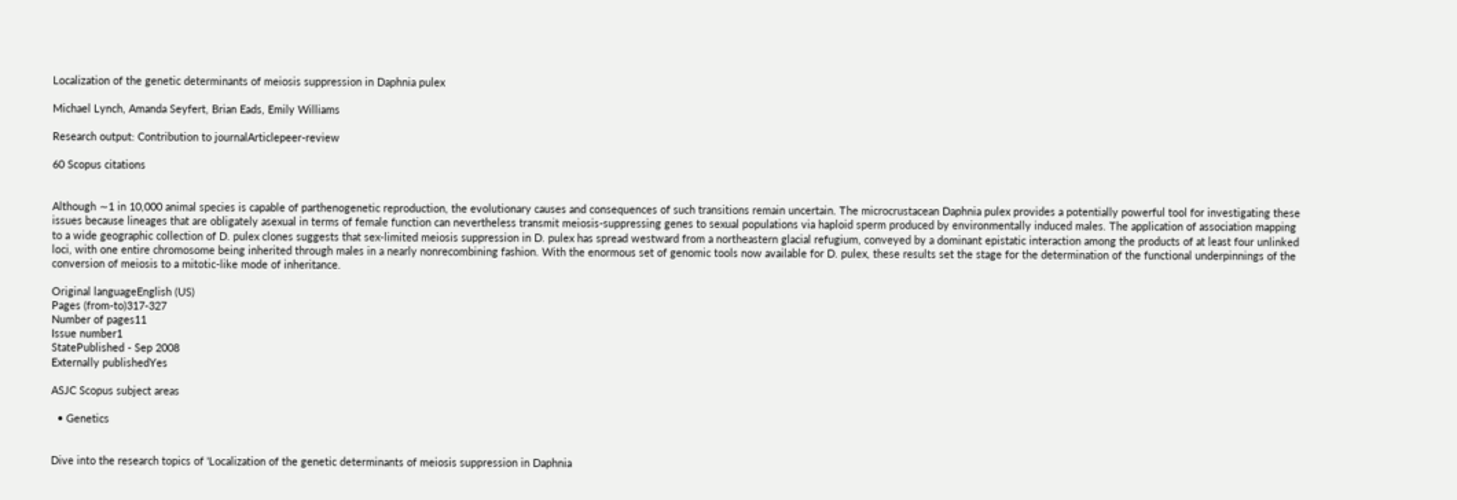Localization of the genetic determinants of meiosis suppression in Daphnia pulex

Michael Lynch, Amanda Seyfert, Brian Eads, Emily Williams

Research output: Contribution to journalArticlepeer-review

60 Scopus citations


Although ∼1 in 10,000 animal species is capable of parthenogenetic reproduction, the evolutionary causes and consequences of such transitions remain uncertain. The microcrustacean Daphnia pulex provides a potentially powerful tool for investigating these issues because lineages that are obligately asexual in terms of female function can nevertheless transmit meiosis-suppressing genes to sexual populations via haploid sperm produced by environmentally induced males. The application of association mapping to a wide geographic collection of D. pulex clones suggests that sex-limited meiosis suppression in D. pulex has spread westward from a northeastern glacial refugium, conveyed by a dominant epistatic interaction among the products of at least four unlinked loci, with one entire chromosome being inherited through males in a nearly nonrecombining fashion. With the enormous set of genomic tools now available for D. pulex, these results set the stage for the determination of the functional underpinnings of the conversion of meiosis to a mitotic-like mode of inheritance.

Original languageEnglish (US)
Pages (from-to)317-327
Number of pages11
Issue number1
StatePublished - Sep 2008
Externally publishedYes

ASJC Scopus subject areas

  • Genetics


Dive into the research topics of 'Localization of the genetic determinants of meiosis suppression in Daphnia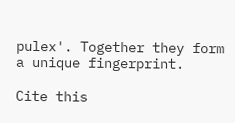pulex'. Together they form a unique fingerprint.

Cite this